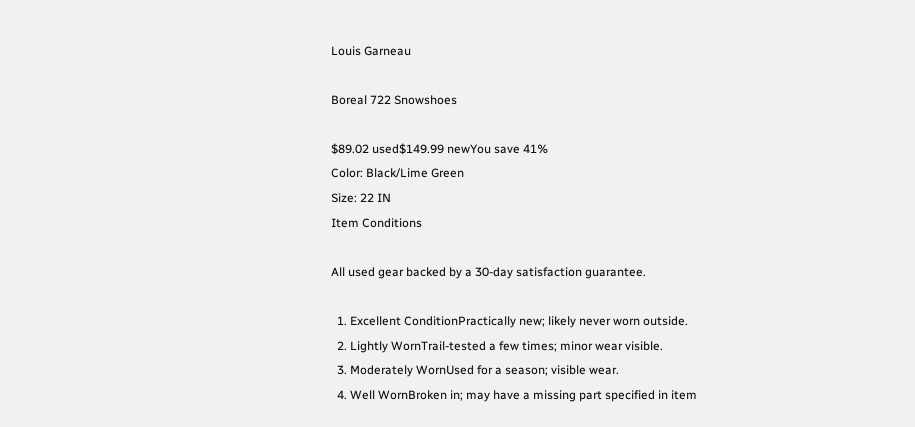Louis Garneau

Boreal 722 Snowshoes

$89.02 used$149.99 newYou save 41%
Color: Black/Lime Green
Size: 22 IN
Item Conditions

All used gear backed by a 30-day satisfaction guarantee.

  1. Excellent ConditionPractically new; likely never worn outside.
  2. Lightly WornTrail-tested a few times; minor wear visible.
  3. Moderately WornUsed for a season; visible wear.
  4. Well WornBroken in; may have a missing part specified in item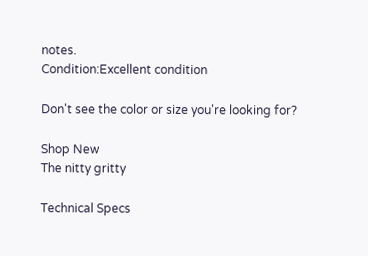notes.
Condition:Excellent condition

Don't see the color or size you're looking for?

Shop New
The nitty gritty

Technical Specs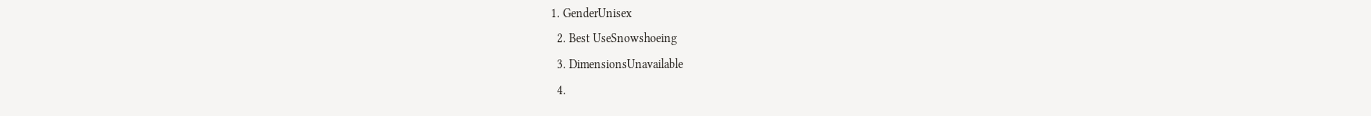1. GenderUnisex
  2. Best UseSnowshoeing
  3. DimensionsUnavailable
  4.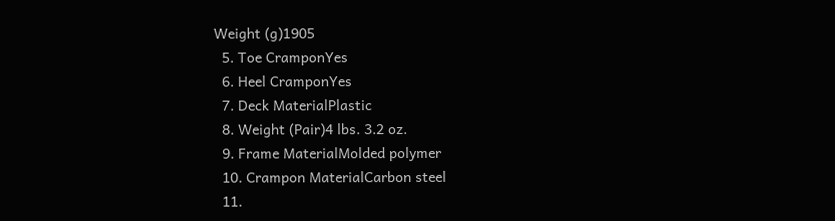Weight (g)1905
  5. Toe CramponYes
  6. Heel CramponYes
  7. Deck MaterialPlastic
  8. Weight (Pair)4 lbs. 3.2 oz.
  9. Frame MaterialMolded polymer
  10. Crampon MaterialCarbon steel
  11.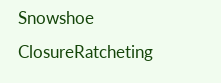Snowshoe ClosureRatcheting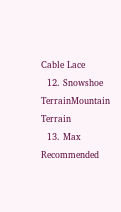Cable Lace
  12. Snowshoe TerrainMountain Terrain
  13. Max Recommended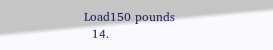Load150 pounds
  14.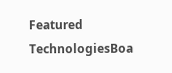Featured TechnologiesBoa